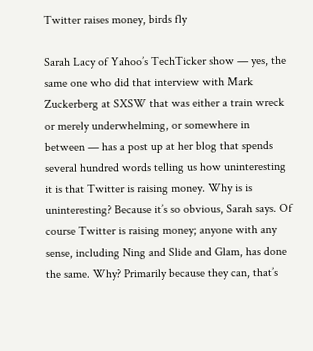Twitter raises money, birds fly

Sarah Lacy of Yahoo’s TechTicker show — yes, the same one who did that interview with Mark Zuckerberg at SXSW that was either a train wreck or merely underwhelming, or somewhere in between — has a post up at her blog that spends several hundred words telling us how uninteresting it is that Twitter is raising money. Why is is uninteresting? Because it’s so obvious, Sarah says. Of course Twitter is raising money; anyone with any sense, including Ning and Slide and Glam, has done the same. Why? Primarily because they can, that’s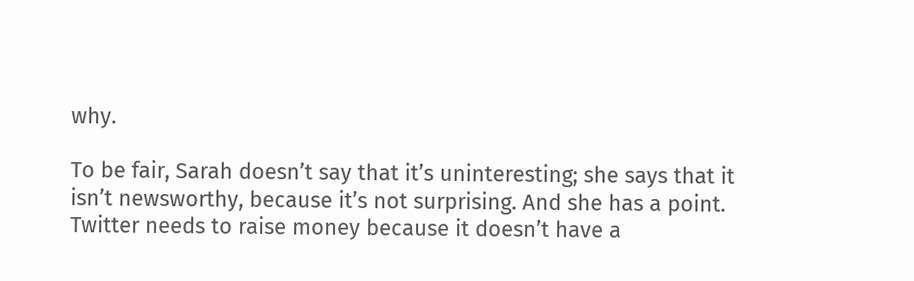why.

To be fair, Sarah doesn’t say that it’s uninteresting; she says that it isn’t newsworthy, because it’s not surprising. And she has a point. Twitter needs to raise money because it doesn’t have a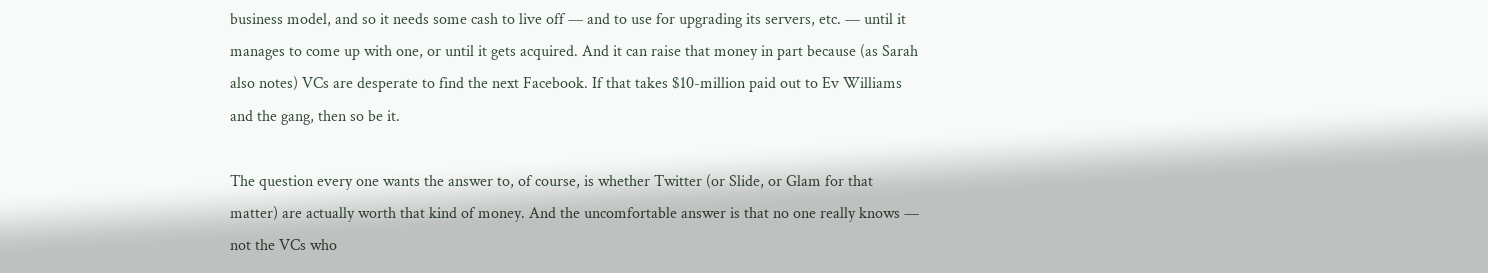business model, and so it needs some cash to live off — and to use for upgrading its servers, etc. — until it manages to come up with one, or until it gets acquired. And it can raise that money in part because (as Sarah also notes) VCs are desperate to find the next Facebook. If that takes $10-million paid out to Ev Williams and the gang, then so be it.

The question every one wants the answer to, of course, is whether Twitter (or Slide, or Glam for that matter) are actually worth that kind of money. And the uncomfortable answer is that no one really knows — not the VCs who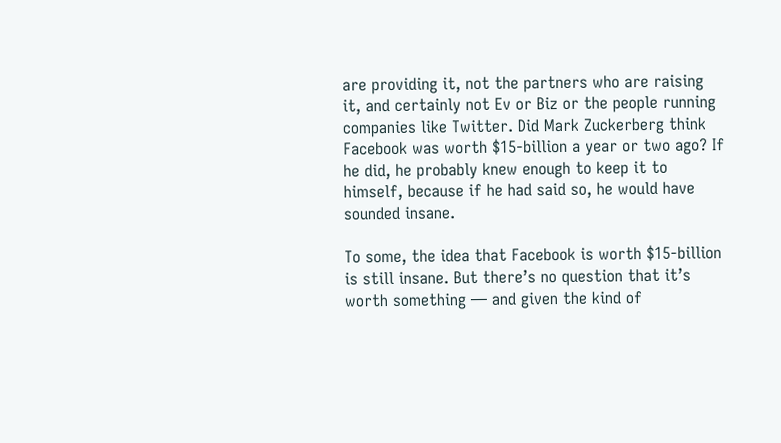are providing it, not the partners who are raising it, and certainly not Ev or Biz or the people running companies like Twitter. Did Mark Zuckerberg think Facebook was worth $15-billion a year or two ago? If he did, he probably knew enough to keep it to himself, because if he had said so, he would have sounded insane.

To some, the idea that Facebook is worth $15-billion is still insane. But there’s no question that it’s worth something — and given the kind of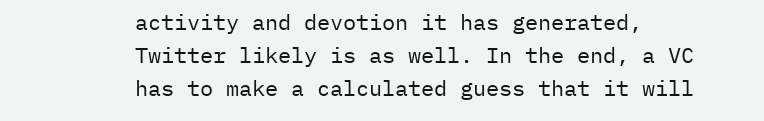activity and devotion it has generated, Twitter likely is as well. In the end, a VC has to make a calculated guess that it will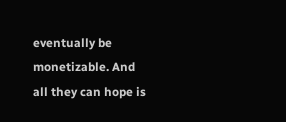eventually be monetizable. And all they can hope is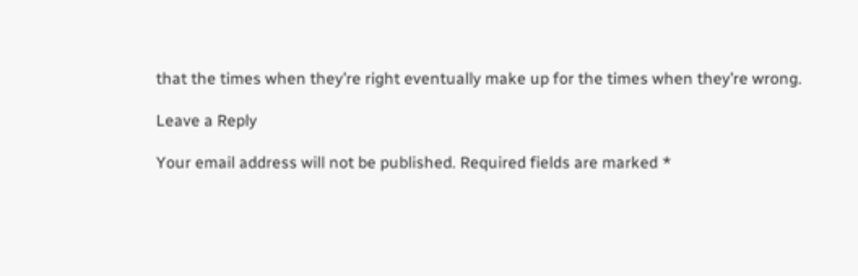that the times when they’re right eventually make up for the times when they’re wrong.

Leave a Reply

Your email address will not be published. Required fields are marked *